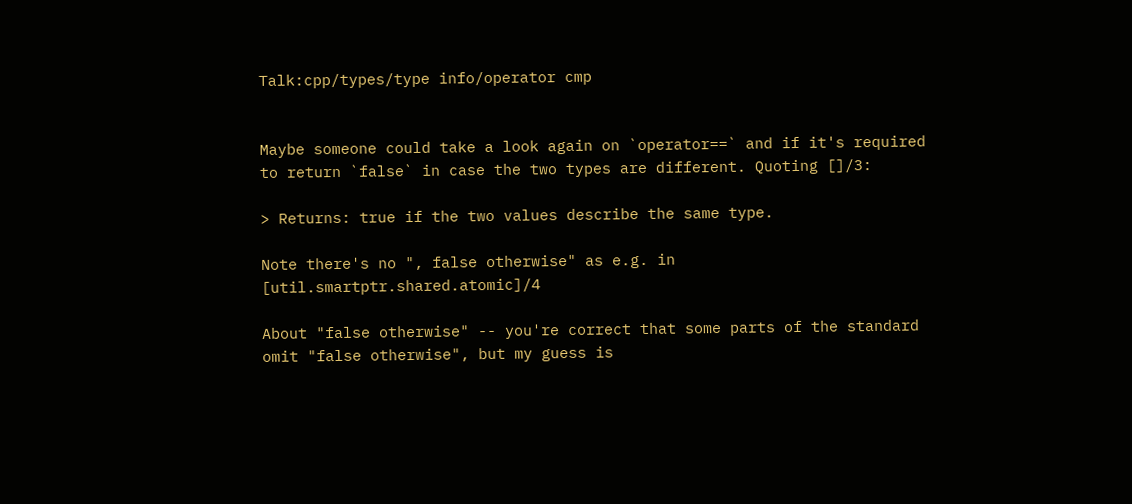Talk:cpp/types/type info/operator cmp


Maybe someone could take a look again on `operator==` and if it's required to return `false` in case the two types are different. Quoting []/3:

> Returns: true if the two values describe the same type.

Note there's no ", false otherwise" as e.g. in [util.smartptr.shared.atomic]/4

About "false otherwise" -- you're correct that some parts of the standard omit "false otherwise", but my guess is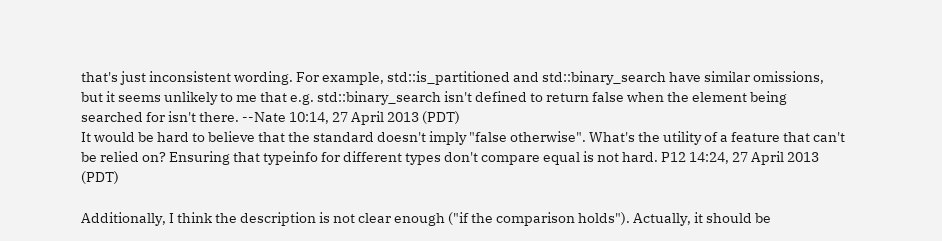that's just inconsistent wording. For example, std::is_partitioned and std::binary_search have similar omissions, but it seems unlikely to me that e.g. std::binary_search isn't defined to return false when the element being searched for isn't there. --Nate 10:14, 27 April 2013 (PDT)
It would be hard to believe that the standard doesn't imply "false otherwise". What's the utility of a feature that can't be relied on? Ensuring that typeinfo for different types don't compare equal is not hard. P12 14:24, 27 April 2013 (PDT)

Additionally, I think the description is not clear enough ("if the comparison holds"). Actually, it should be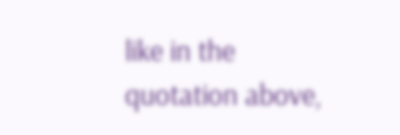like in the quotation above,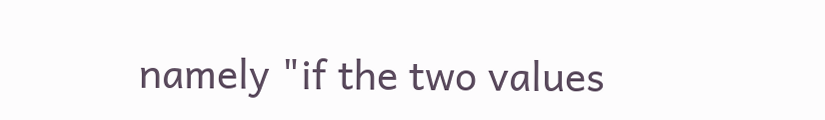namely "if the two values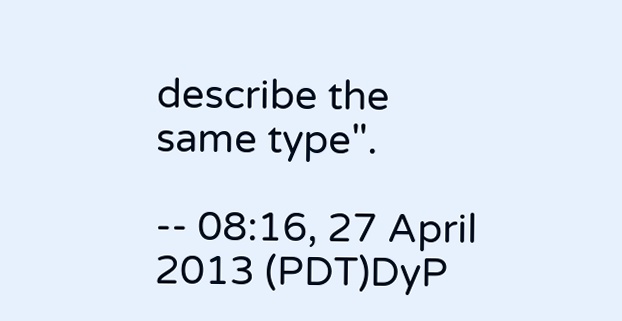describe the same type".

-- 08:16, 27 April 2013 (PDT)DyP